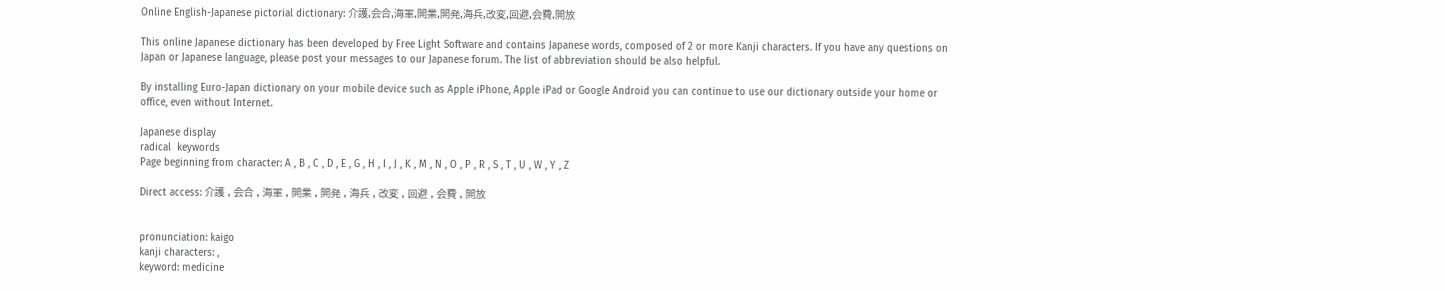Online English-Japanese pictorial dictionary: 介護,会合,海軍,開業,開発,海兵,改変,回避,会費,開放

This online Japanese dictionary has been developed by Free Light Software and contains Japanese words, composed of 2 or more Kanji characters. If you have any questions on Japan or Japanese language, please post your messages to our Japanese forum. The list of abbreviation should be also helpful.

By installing Euro-Japan dictionary on your mobile device such as Apple iPhone, Apple iPad or Google Android you can continue to use our dictionary outside your home or office, even without Internet.

Japanese display
radical  keywords
Page beginning from character: A , B , C , D , E , G , H , I , J , K , M , N , O , P , R , S , T , U , W , Y , Z

Direct access: 介護 , 会合 , 海軍 , 開業 , 開発 , 海兵 , 改変 , 回避 , 会費 , 開放


pronunciation: kaigo
kanji characters: ,
keyword: medicine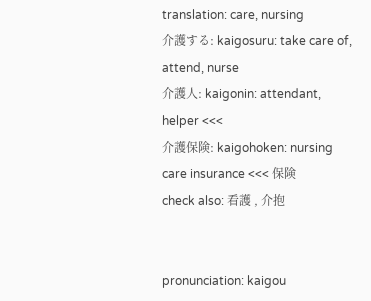translation: care, nursing
介護する: kaigosuru: take care of, attend, nurse
介護人: kaigonin: attendant, helper <<<
介護保険: kaigohoken: nursing care insurance <<< 保険
check also: 看護 , 介抱


pronunciation: kaigou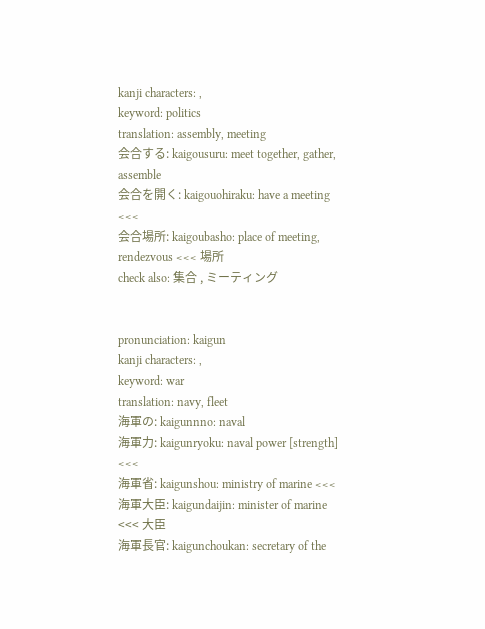kanji characters: ,
keyword: politics
translation: assembly, meeting
会合する: kaigousuru: meet together, gather, assemble
会合を開く: kaigouohiraku: have a meeting <<<
会合場所: kaigoubasho: place of meeting, rendezvous <<< 場所
check also: 集合 , ミーティング


pronunciation: kaigun
kanji characters: ,
keyword: war
translation: navy, fleet
海軍の: kaigunnno: naval
海軍力: kaigunryoku: naval power [strength] <<<
海軍省: kaigunshou: ministry of marine <<<
海軍大臣: kaigundaijin: minister of marine <<< 大臣
海軍長官: kaigunchoukan: secretary of the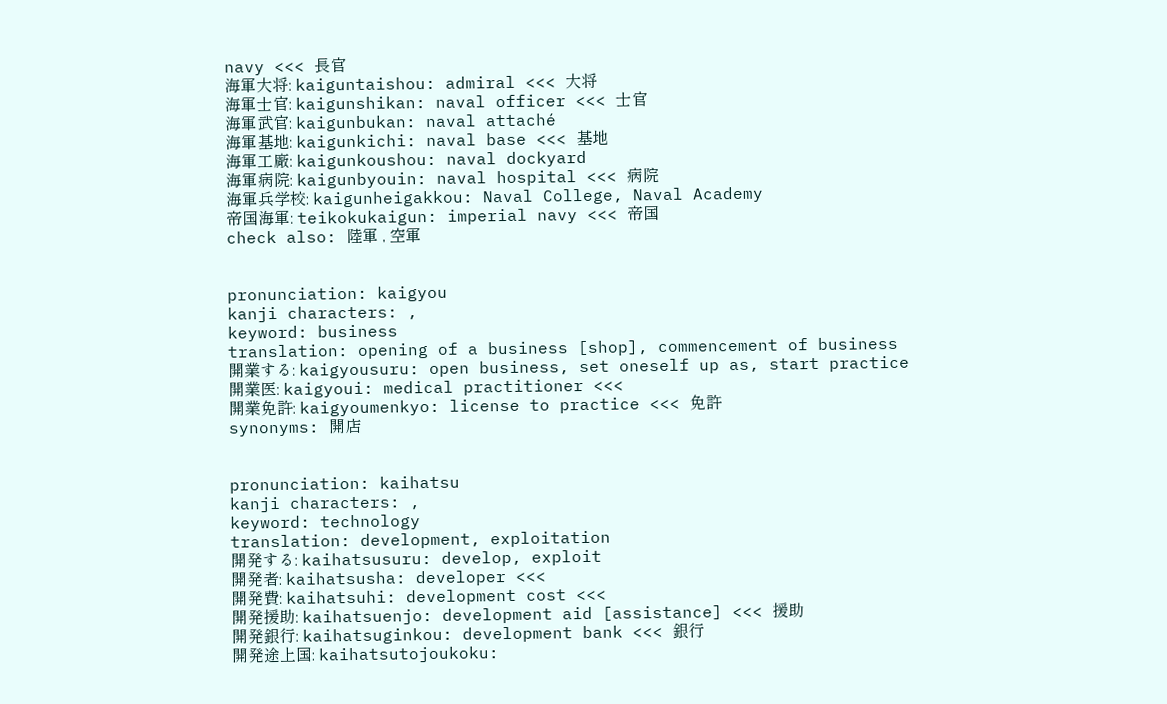navy <<< 長官
海軍大将: kaiguntaishou: admiral <<< 大将
海軍士官: kaigunshikan: naval officer <<< 士官
海軍武官: kaigunbukan: naval attaché
海軍基地: kaigunkichi: naval base <<< 基地
海軍工廠: kaigunkoushou: naval dockyard
海軍病院: kaigunbyouin: naval hospital <<< 病院
海軍兵学校: kaigunheigakkou: Naval College, Naval Academy
帝国海軍: teikokukaigun: imperial navy <<< 帝国
check also: 陸軍 , 空軍


pronunciation: kaigyou
kanji characters: ,
keyword: business
translation: opening of a business [shop], commencement of business
開業する: kaigyousuru: open business, set oneself up as, start practice
開業医: kaigyoui: medical practitioner <<<
開業免許: kaigyoumenkyo: license to practice <<< 免許
synonyms: 開店


pronunciation: kaihatsu
kanji characters: ,
keyword: technology
translation: development, exploitation
開発する: kaihatsusuru: develop, exploit
開発者: kaihatsusha: developer <<<
開発費: kaihatsuhi: development cost <<<
開発援助: kaihatsuenjo: development aid [assistance] <<< 援助
開発銀行: kaihatsuginkou: development bank <<< 銀行
開発途上国: kaihatsutojoukoku: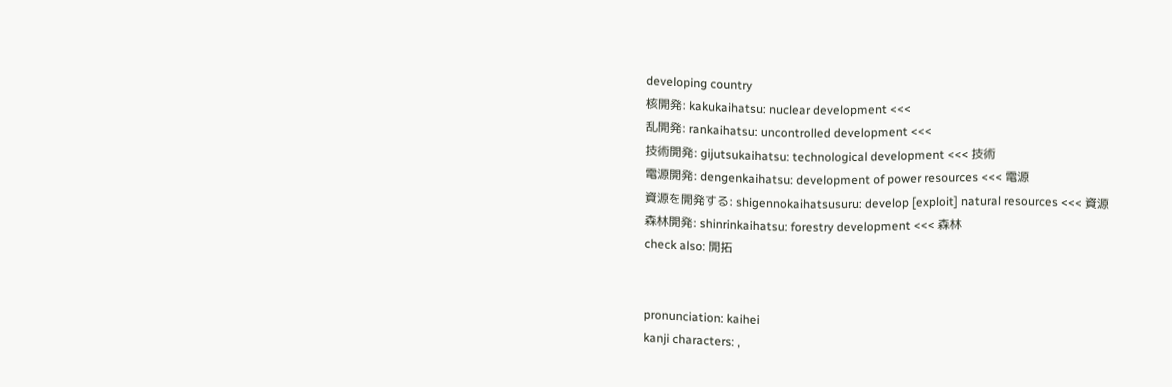developing country
核開発: kakukaihatsu: nuclear development <<<
乱開発: rankaihatsu: uncontrolled development <<<
技術開発: gijutsukaihatsu: technological development <<< 技術
電源開発: dengenkaihatsu: development of power resources <<< 電源
資源を開発する: shigennokaihatsusuru: develop [exploit] natural resources <<< 資源
森林開発: shinrinkaihatsu: forestry development <<< 森林
check also: 開拓


pronunciation: kaihei
kanji characters: ,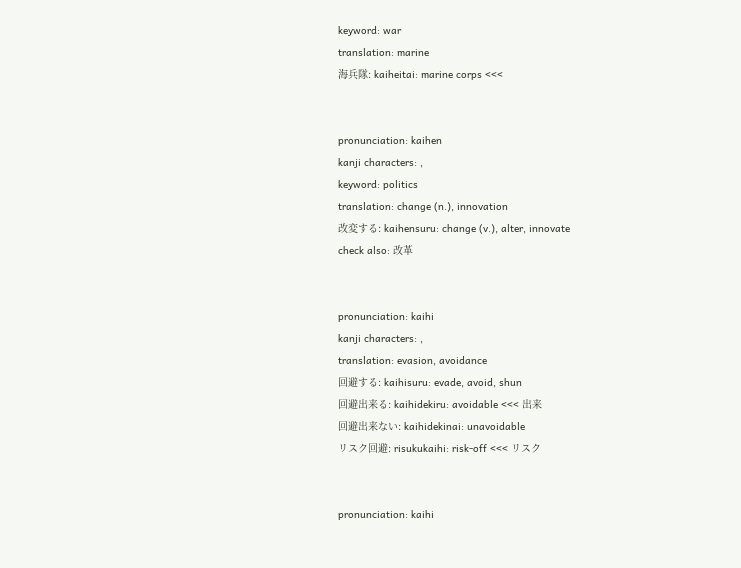keyword: war
translation: marine
海兵隊: kaiheitai: marine corps <<<


pronunciation: kaihen
kanji characters: ,
keyword: politics
translation: change (n.), innovation
改変する: kaihensuru: change (v.), alter, innovate
check also: 改革


pronunciation: kaihi
kanji characters: ,
translation: evasion, avoidance
回避する: kaihisuru: evade, avoid, shun
回避出来る: kaihidekiru: avoidable <<< 出来
回避出来ない: kaihidekinai: unavoidable
リスク回避: risukukaihi: risk-off <<< リスク


pronunciation: kaihi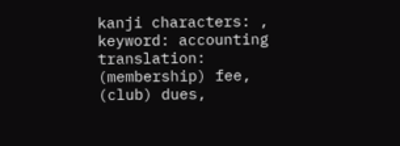kanji characters: ,
keyword: accounting
translation: (membership) fee, (club) dues,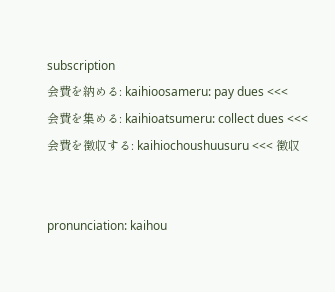subscription
会費を納める: kaihioosameru: pay dues <<<
会費を集める: kaihioatsumeru: collect dues <<<
会費を徴収する: kaihiochoushuusuru <<< 徴収


pronunciation: kaihou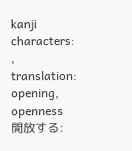kanji characters: ,
translation: opening, openness
開放する: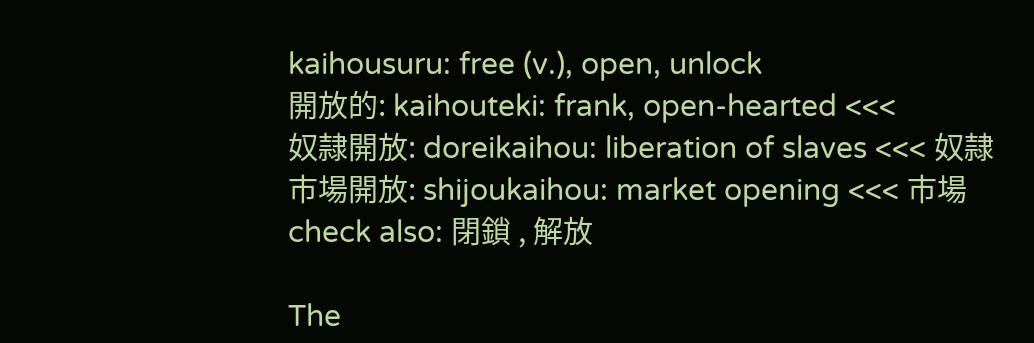kaihousuru: free (v.), open, unlock
開放的: kaihouteki: frank, open-hearted <<<
奴隷開放: doreikaihou: liberation of slaves <<< 奴隷
市場開放: shijoukaihou: market opening <<< 市場
check also: 閉鎖 , 解放

The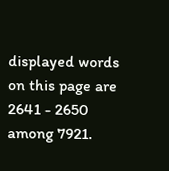displayed words on this page are 2641 - 2650 among 7921.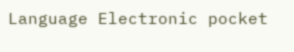Language Electronic pocket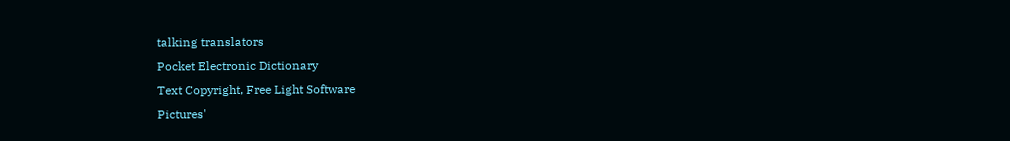talking translators
Pocket Electronic Dictionary
Text Copyright, Free Light Software
Pictures'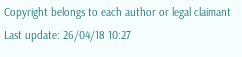Copyright belongs to each author or legal claimant
Last update: 26/04/18 10:27